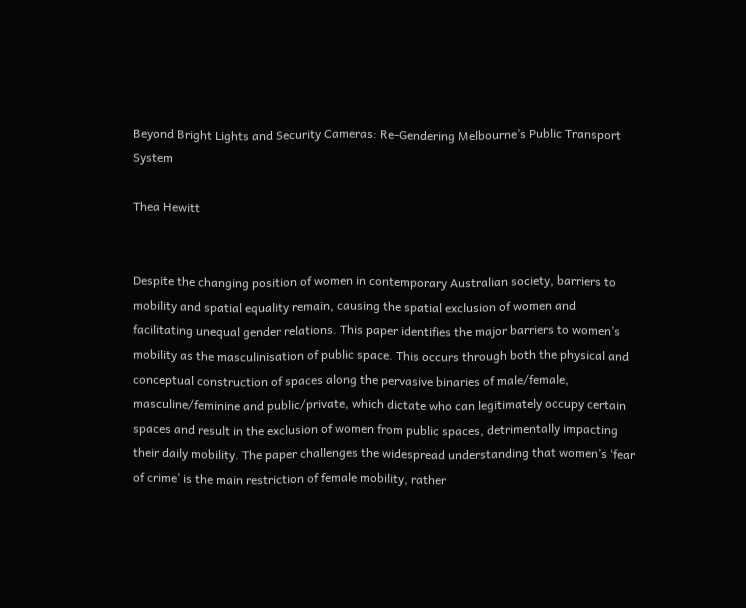Beyond Bright Lights and Security Cameras: Re-Gendering Melbourne’s Public Transport System

Thea Hewitt


Despite the changing position of women in contemporary Australian society, barriers to mobility and spatial equality remain, causing the spatial exclusion of women and facilitating unequal gender relations. This paper identifies the major barriers to women’s mobility as the masculinisation of public space. This occurs through both the physical and conceptual construction of spaces along the pervasive binaries of male/female, masculine/feminine and public/private, which dictate who can legitimately occupy certain spaces and result in the exclusion of women from public spaces, detrimentally impacting their daily mobility. The paper challenges the widespread understanding that women’s ‘fear of crime’ is the main restriction of female mobility, rather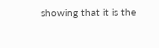showing that it is the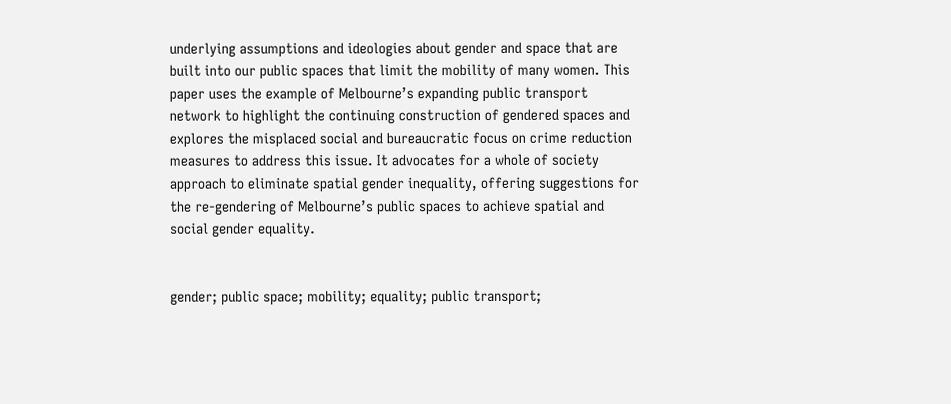underlying assumptions and ideologies about gender and space that are built into our public spaces that limit the mobility of many women. This paper uses the example of Melbourne’s expanding public transport network to highlight the continuing construction of gendered spaces and explores the misplaced social and bureaucratic focus on crime reduction measures to address this issue. It advocates for a whole of society approach to eliminate spatial gender inequality, offering suggestions for the re-gendering of Melbourne’s public spaces to achieve spatial and social gender equality.


gender; public space; mobility; equality; public transport;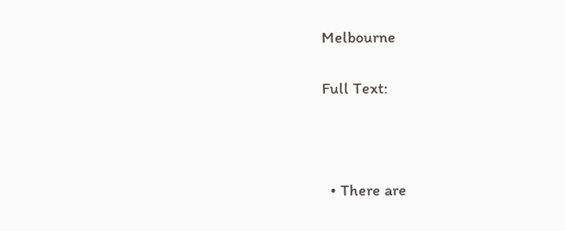Melbourne

Full Text:



  • There are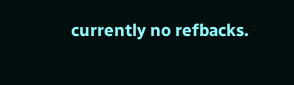currently no refbacks.